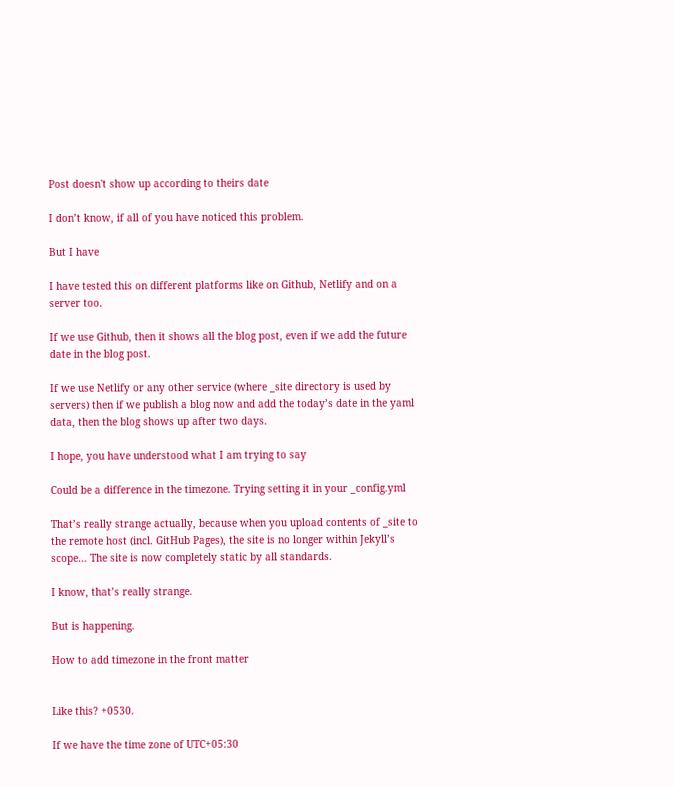Post doesn't show up according to theirs date

I don’t know, if all of you have noticed this problem.

But I have

I have tested this on different platforms like on Github, Netlify and on a server too.

If we use Github, then it shows all the blog post, even if we add the future date in the blog post.

If we use Netlify or any other service (where _site directory is used by servers) then if we publish a blog now and add the today’s date in the yaml data, then the blog shows up after two days.

I hope, you have understood what I am trying to say

Could be a difference in the timezone. Trying setting it in your _config.yml

That’s really strange actually, because when you upload contents of _site to the remote host (incl. GitHub Pages), the site is no longer within Jekyll’s scope… The site is now completely static by all standards.

I know, that’s really strange.

But is happening.

How to add timezone in the front matter


Like this? +0530.

If we have the time zone of UTC+05:30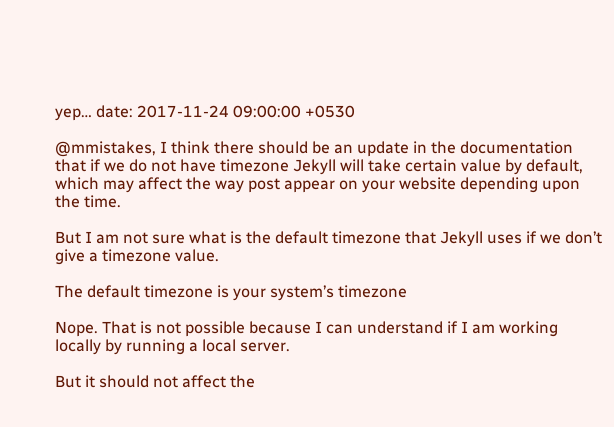yep… date: 2017-11-24 09:00:00 +0530

@mmistakes, I think there should be an update in the documentation that if we do not have timezone Jekyll will take certain value by default, which may affect the way post appear on your website depending upon the time.

But I am not sure what is the default timezone that Jekyll uses if we don’t give a timezone value.

The default timezone is your system’s timezone

Nope. That is not possible because I can understand if I am working locally by running a local server.

But it should not affect the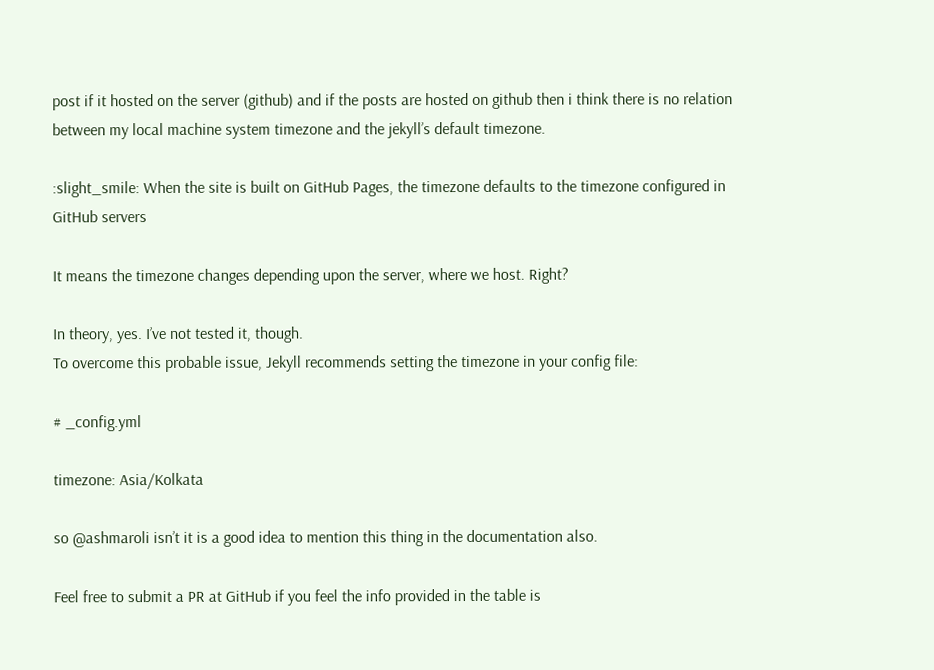post if it hosted on the server (github) and if the posts are hosted on github then i think there is no relation between my local machine system timezone and the jekyll’s default timezone.

:slight_smile: When the site is built on GitHub Pages, the timezone defaults to the timezone configured in GitHub servers

It means the timezone changes depending upon the server, where we host. Right?

In theory, yes. I’ve not tested it, though.
To overcome this probable issue, Jekyll recommends setting the timezone in your config file:

# _config.yml

timezone: Asia/Kolkata

so @ashmaroli isn’t it is a good idea to mention this thing in the documentation also.

Feel free to submit a PR at GitHub if you feel the info provided in the table is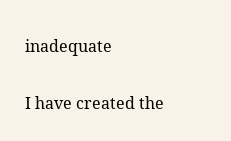inadequate

I have created the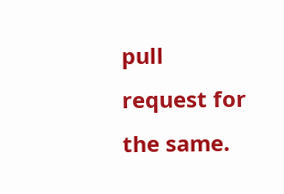pull request for the same.